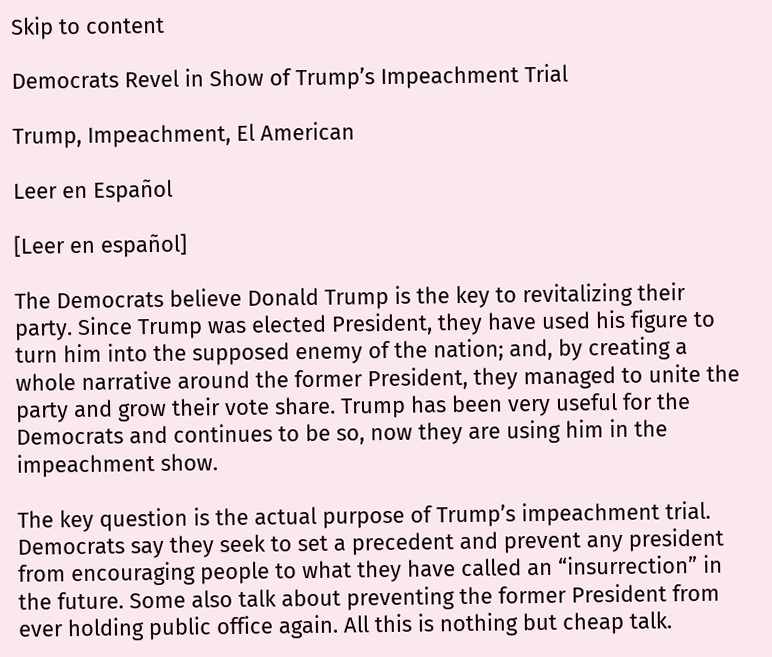Skip to content

Democrats Revel in Show of Trump’s Impeachment Trial

Trump, Impeachment, El American

Leer en Español

[Leer en español]

The Democrats believe Donald Trump is the key to revitalizing their party. Since Trump was elected President, they have used his figure to turn him into the supposed enemy of the nation; and, by creating a whole narrative around the former President, they managed to unite the party and grow their vote share. Trump has been very useful for the Democrats and continues to be so, now they are using him in the impeachment show.

The key question is the actual purpose of Trump’s impeachment trial. Democrats say they seek to set a precedent and prevent any president from encouraging people to what they have called an “insurrection” in the future. Some also talk about preventing the former President from ever holding public office again. All this is nothing but cheap talk.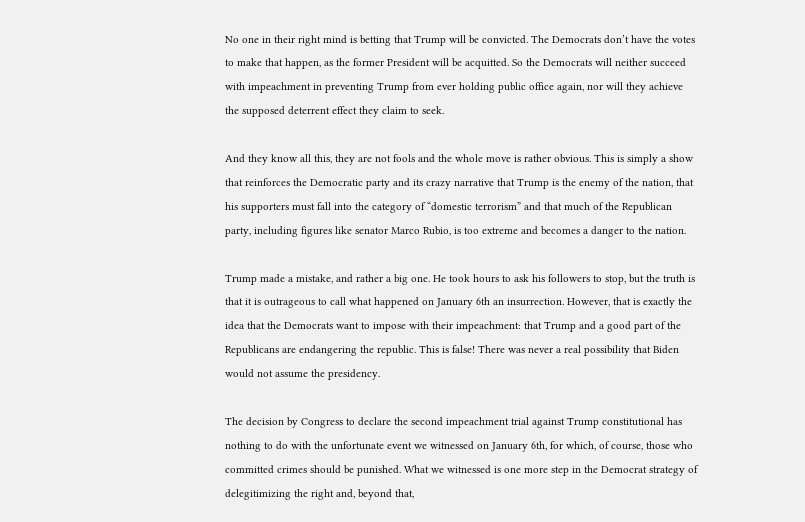No one in their right mind is betting that Trump will be convicted. The Democrats don’t have the votes to make that happen, as the former President will be acquitted. So the Democrats will neither succeed with impeachment in preventing Trump from ever holding public office again, nor will they achieve the supposed deterrent effect they claim to seek.

And they know all this, they are not fools and the whole move is rather obvious. This is simply a show that reinforces the Democratic party and its crazy narrative that Trump is the enemy of the nation, that his supporters must fall into the category of “domestic terrorism” and that much of the Republican party, including figures like senator Marco Rubio, is too extreme and becomes a danger to the nation.

Trump made a mistake, and rather a big one. He took hours to ask his followers to stop, but the truth is that it is outrageous to call what happened on January 6th an insurrection. However, that is exactly the idea that the Democrats want to impose with their impeachment: that Trump and a good part of the Republicans are endangering the republic. This is false! There was never a real possibility that Biden would not assume the presidency.

The decision by Congress to declare the second impeachment trial against Trump constitutional has nothing to do with the unfortunate event we witnessed on January 6th, for which, of course, those who committed crimes should be punished. What we witnessed is one more step in the Democrat strategy of delegitimizing the right and, beyond that,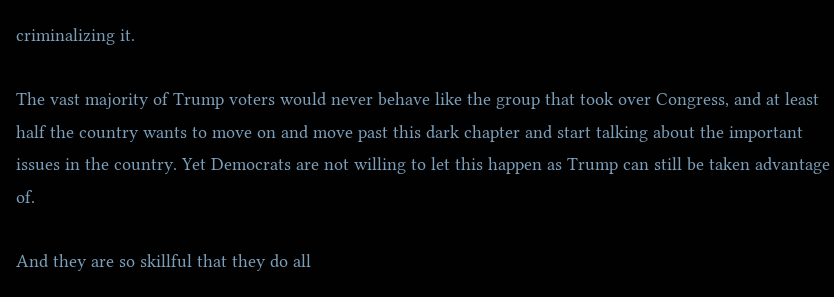criminalizing it.

The vast majority of Trump voters would never behave like the group that took over Congress, and at least half the country wants to move on and move past this dark chapter and start talking about the important issues in the country. Yet Democrats are not willing to let this happen as Trump can still be taken advantage of.

And they are so skillful that they do all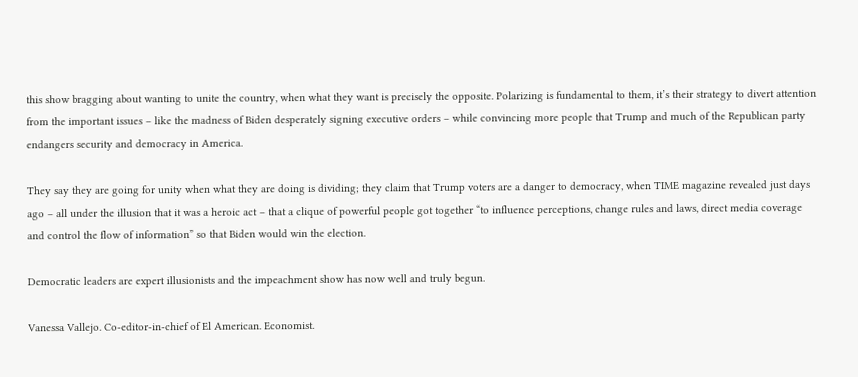this show bragging about wanting to unite the country, when what they want is precisely the opposite. Polarizing is fundamental to them, it’s their strategy to divert attention from the important issues – like the madness of Biden desperately signing executive orders – while convincing more people that Trump and much of the Republican party endangers security and democracy in America.

They say they are going for unity when what they are doing is dividing; they claim that Trump voters are a danger to democracy, when TIME magazine revealed just days ago – all under the illusion that it was a heroic act – that a clique of powerful people got together “to influence perceptions, change rules and laws, direct media coverage and control the flow of information” so that Biden would win the election.

Democratic leaders are expert illusionists and the impeachment show has now well and truly begun.

Vanessa Vallejo. Co-editor-in-chief of El American. Economist.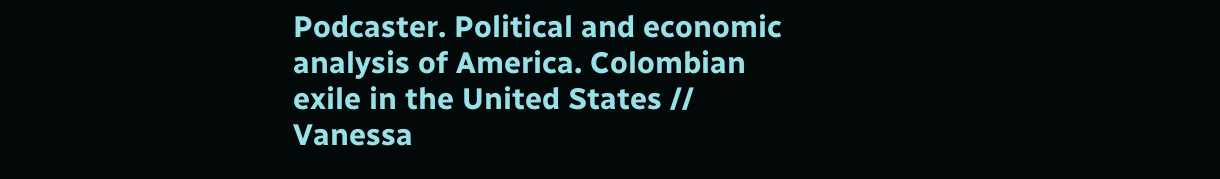Podcaster. Political and economic analysis of America. Colombian exile in the United States // Vanessa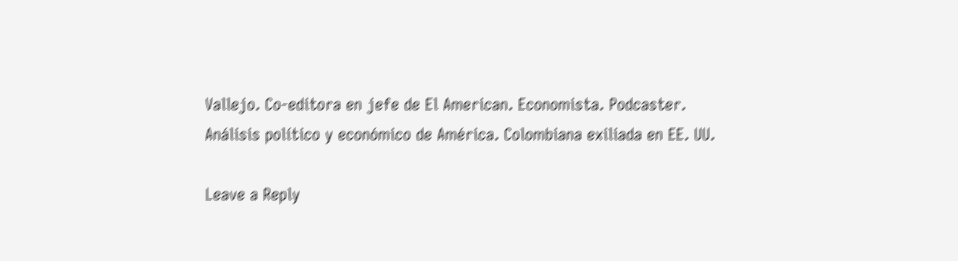Vallejo. Co-editora en jefe de El American. Economista. Podcaster. Análisis político y económico de América. Colombiana exiliada en EE. UU.

Leave a Reply